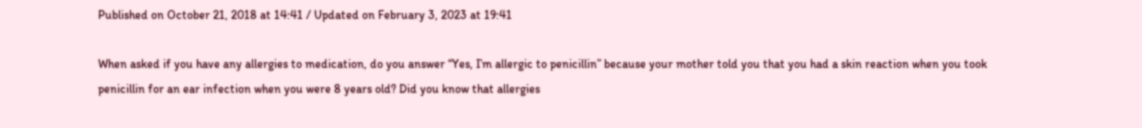Published on October 21, 2018 at 14:41 / Updated on February 3, 2023 at 19:41

When asked if you have any allergies to medication, do you answer “Yes, I’m allergic to penicillin” because your mother told you that you had a skin reaction when you took penicillin for an ear infection when you were 8 years old? Did you know that allergies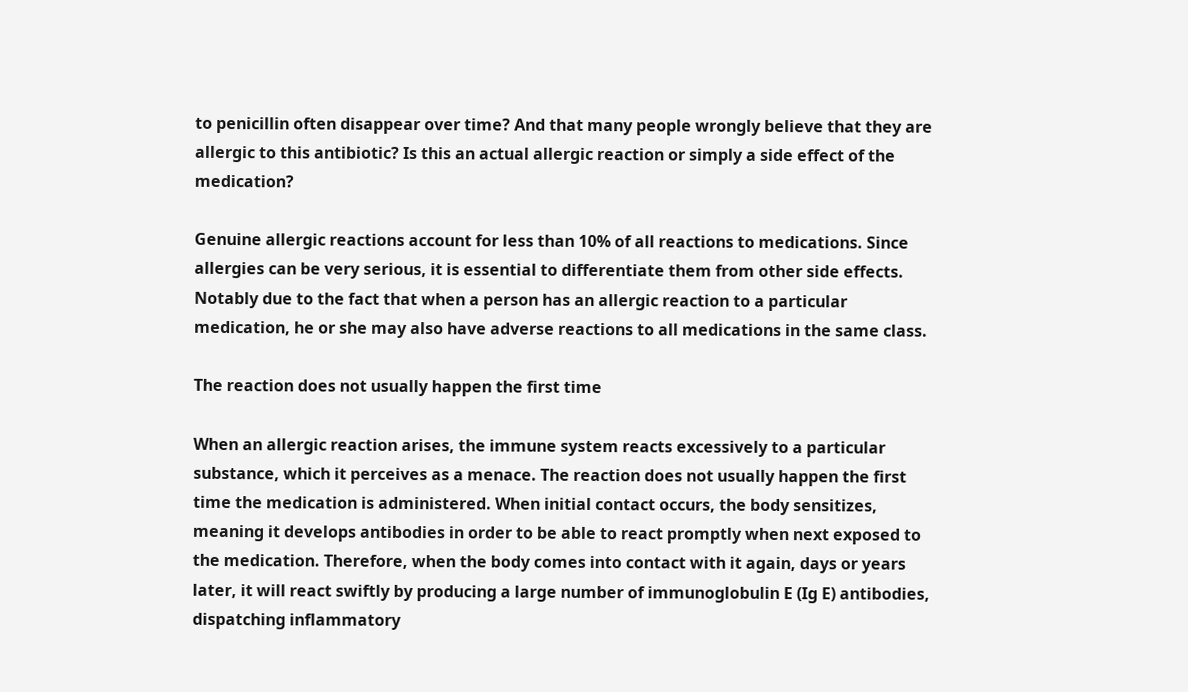to penicillin often disappear over time? And that many people wrongly believe that they are allergic to this antibiotic? Is this an actual allergic reaction or simply a side effect of the medication?

Genuine allergic reactions account for less than 10% of all reactions to medications. Since allergies can be very serious, it is essential to differentiate them from other side effects. Notably due to the fact that when a person has an allergic reaction to a particular medication, he or she may also have adverse reactions to all medications in the same class.

The reaction does not usually happen the first time

When an allergic reaction arises, the immune system reacts excessively to a particular substance, which it perceives as a menace. The reaction does not usually happen the first time the medication is administered. When initial contact occurs, the body sensitizes, meaning it develops antibodies in order to be able to react promptly when next exposed to the medication. Therefore, when the body comes into contact with it again, days or years later, it will react swiftly by producing a large number of immunoglobulin E (Ig E) antibodies, dispatching inflammatory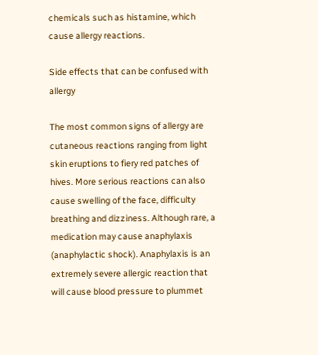chemicals such as histamine, which cause allergy reactions.

Side effects that can be confused with allergy

The most common signs of allergy are cutaneous reactions ranging from light skin eruptions to fiery red patches of hives. More serious reactions can also cause swelling of the face, difficulty breathing and dizziness. Although rare, a medication may cause anaphylaxis (anaphylactic shock). Anaphylaxis is an extremely severe allergic reaction that will cause blood pressure to plummet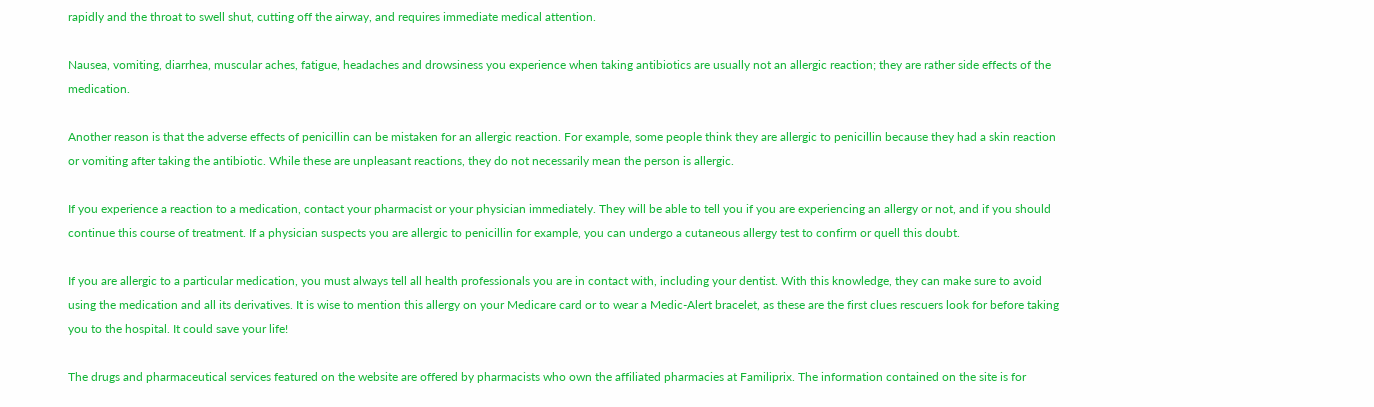rapidly and the throat to swell shut, cutting off the airway, and requires immediate medical attention.

Nausea, vomiting, diarrhea, muscular aches, fatigue, headaches and drowsiness you experience when taking antibiotics are usually not an allergic reaction; they are rather side effects of the medication.

Another reason is that the adverse effects of penicillin can be mistaken for an allergic reaction. For example, some people think they are allergic to penicillin because they had a skin reaction or vomiting after taking the antibiotic. While these are unpleasant reactions, they do not necessarily mean the person is allergic.

If you experience a reaction to a medication, contact your pharmacist or your physician immediately. They will be able to tell you if you are experiencing an allergy or not, and if you should continue this course of treatment. If a physician suspects you are allergic to penicillin for example, you can undergo a cutaneous allergy test to confirm or quell this doubt.

If you are allergic to a particular medication, you must always tell all health professionals you are in contact with, including your dentist. With this knowledge, they can make sure to avoid using the medication and all its derivatives. It is wise to mention this allergy on your Medicare card or to wear a Medic-Alert bracelet, as these are the first clues rescuers look for before taking you to the hospital. It could save your life!

The drugs and pharmaceutical services featured on the website are offered by pharmacists who own the affiliated pharmacies at Familiprix. The information contained on the site is for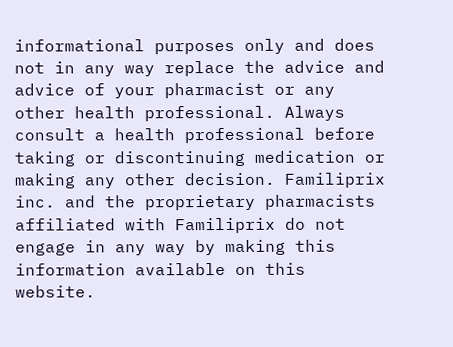informational purposes only and does not in any way replace the advice and advice of your pharmacist or any other health professional. Always consult a health professional before taking or discontinuing medication or making any other decision. Familiprix inc. and the proprietary pharmacists affiliated with Familiprix do not engage in any way by making this information available on this website.